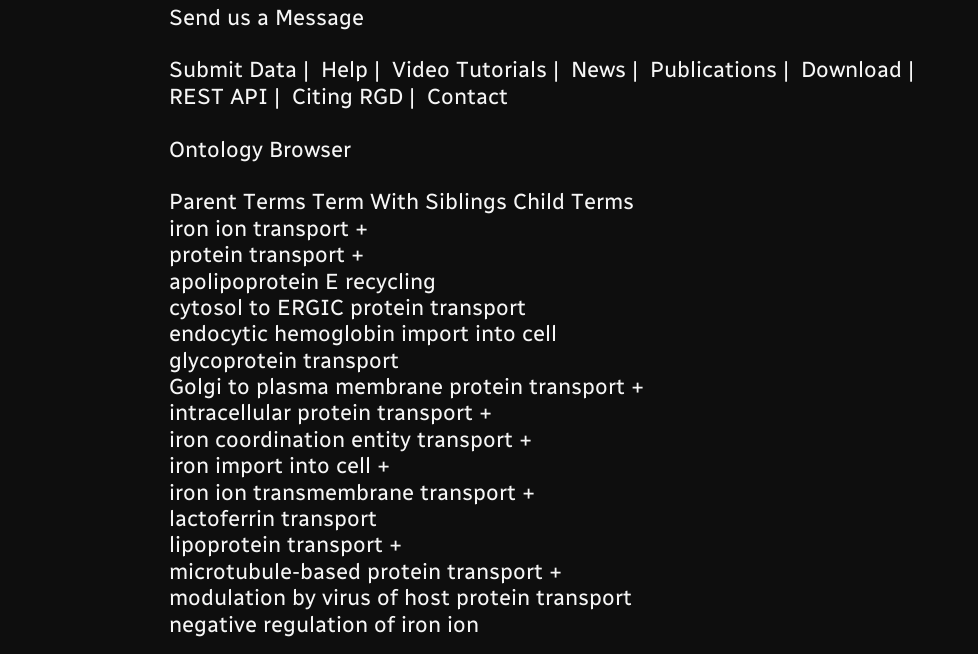Send us a Message

Submit Data |  Help |  Video Tutorials |  News |  Publications |  Download |  REST API |  Citing RGD |  Contact

Ontology Browser

Parent Terms Term With Siblings Child Terms
iron ion transport +
protein transport +
apolipoprotein E recycling
cytosol to ERGIC protein transport
endocytic hemoglobin import into cell
glycoprotein transport
Golgi to plasma membrane protein transport +
intracellular protein transport +
iron coordination entity transport +
iron import into cell +
iron ion transmembrane transport +
lactoferrin transport
lipoprotein transport +
microtubule-based protein transport +
modulation by virus of host protein transport
negative regulation of iron ion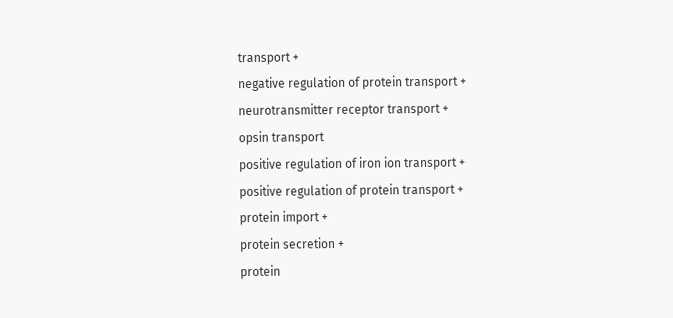transport +
negative regulation of protein transport +
neurotransmitter receptor transport +
opsin transport
positive regulation of iron ion transport +
positive regulation of protein transport +
protein import +
protein secretion +
protein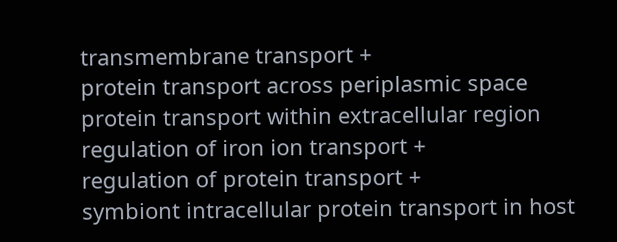transmembrane transport +
protein transport across periplasmic space
protein transport within extracellular region
regulation of iron ion transport +
regulation of protein transport +
symbiont intracellular protein transport in host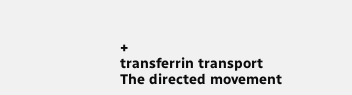+
transferrin transport
The directed movement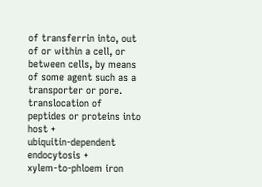of transferrin into, out of or within a cell, or between cells, by means of some agent such as a transporter or pore.
translocation of peptides or proteins into host +
ubiquitin-dependent endocytosis +
xylem-to-phloem iron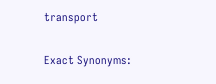transport

Exact Synonyms: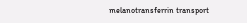melanotransferrin transport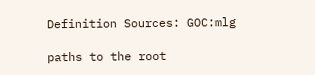Definition Sources: GOC:mlg

paths to the root